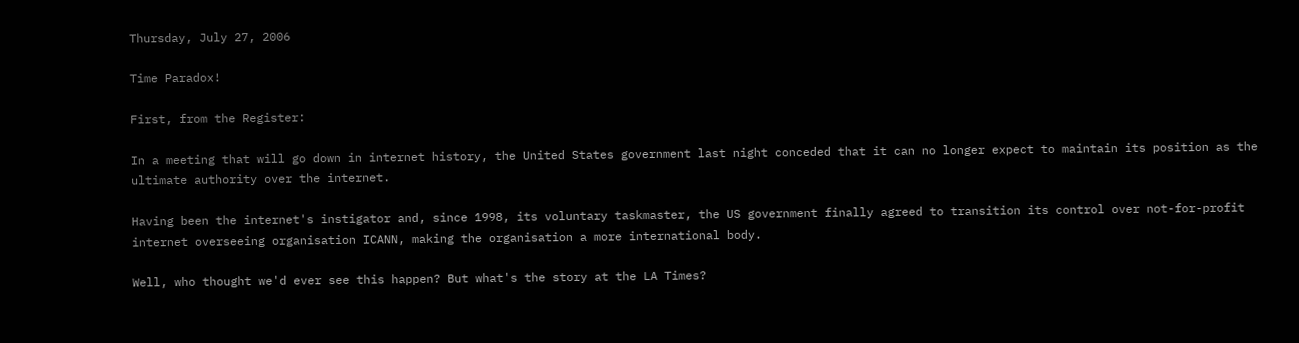Thursday, July 27, 2006

Time Paradox!

First, from the Register:

In a meeting that will go down in internet history, the United States government last night conceded that it can no longer expect to maintain its position as the ultimate authority over the internet.

Having been the internet's instigator and, since 1998, its voluntary taskmaster, the US government finally agreed to transition its control over not-for-profit internet overseeing organisation ICANN, making the organisation a more international body.

Well, who thought we'd ever see this happen? But what's the story at the LA Times?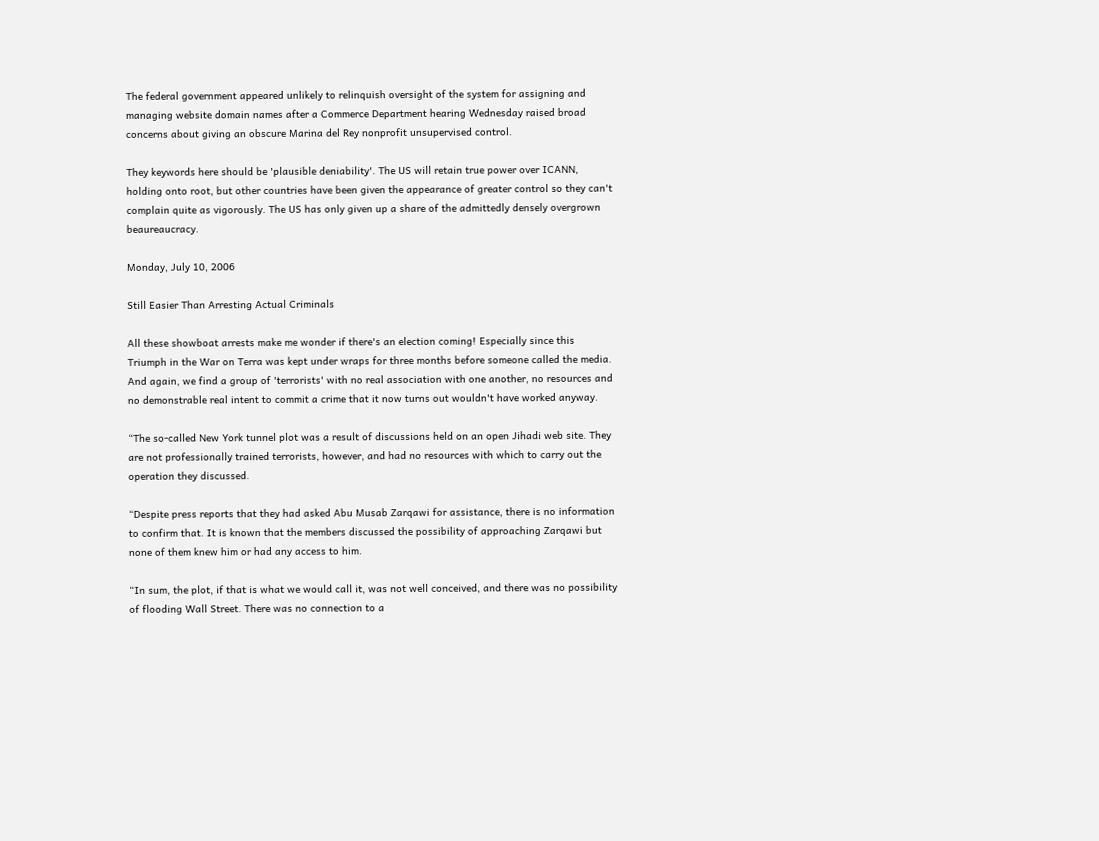The federal government appeared unlikely to relinquish oversight of the system for assigning and managing website domain names after a Commerce Department hearing Wednesday raised broad concerns about giving an obscure Marina del Rey nonprofit unsupervised control.

They keywords here should be 'plausible deniability'. The US will retain true power over ICANN, holding onto root, but other countries have been given the appearance of greater control so they can't complain quite as vigorously. The US has only given up a share of the admittedly densely overgrown beaureaucracy.

Monday, July 10, 2006

Still Easier Than Arresting Actual Criminals

All these showboat arrests make me wonder if there's an election coming! Especially since this Triumph in the War on Terra was kept under wraps for three months before someone called the media. And again, we find a group of 'terrorists' with no real association with one another, no resources and no demonstrable real intent to commit a crime that it now turns out wouldn't have worked anyway.

“The so-called New York tunnel plot was a result of discussions held on an open Jihadi web site. They are not professionally trained terrorists, however, and had no resources with which to carry out the operation they discussed.

“Despite press reports that they had asked Abu Musab Zarqawi for assistance, there is no information to confirm that. It is known that the members discussed the possibility of approaching Zarqawi but none of them knew him or had any access to him.

“In sum, the plot, if that is what we would call it, was not well conceived, and there was no possibility of flooding Wall Street. There was no connection to a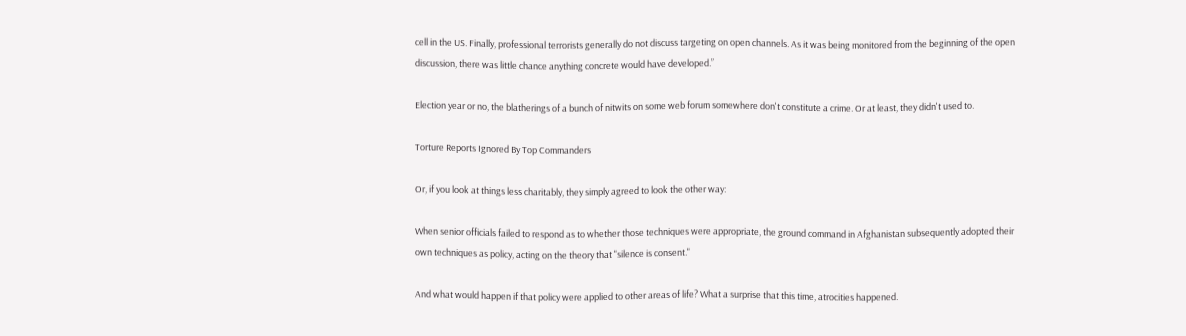cell in the US. Finally, professional terrorists generally do not discuss targeting on open channels. As it was being monitored from the beginning of the open discussion, there was little chance anything concrete would have developed.”

Election year or no, the blatherings of a bunch of nitwits on some web forum somewhere don't constitute a crime. Or at least, they didn't used to.

Torture Reports Ignored By Top Commanders

Or, if you look at things less charitably, they simply agreed to look the other way:

When senior officials failed to respond as to whether those techniques were appropriate, the ground command in Afghanistan subsequently adopted their own techniques as policy, acting on the theory that "silence is consent."

And what would happen if that policy were applied to other areas of life? What a surprise that this time, atrocities happened.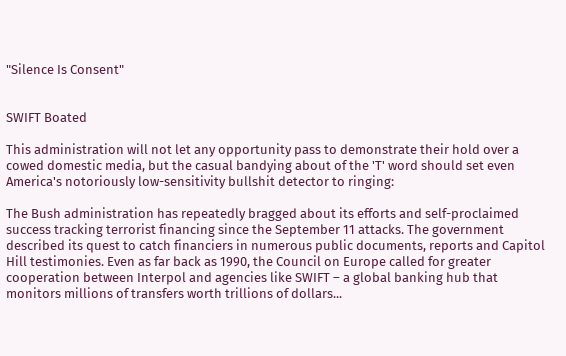"Silence Is Consent"


SWIFT Boated

This administration will not let any opportunity pass to demonstrate their hold over a cowed domestic media, but the casual bandying about of the 'T' word should set even America's notoriously low-sensitivity bullshit detector to ringing:

The Bush administration has repeatedly bragged about its efforts and self-proclaimed success tracking terrorist financing since the September 11 attacks. The government described its quest to catch financiers in numerous public documents, reports and Capitol Hill testimonies. Even as far back as 1990, the Council on Europe called for greater cooperation between Interpol and agencies like SWIFT – a global banking hub that monitors millions of transfers worth trillions of dollars...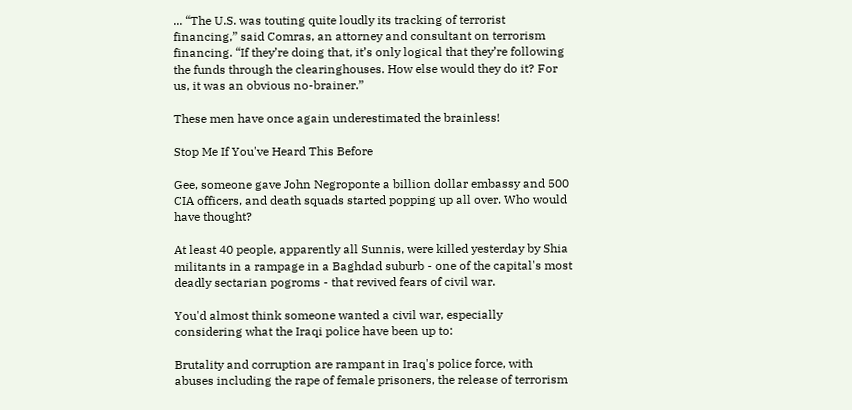... “The U.S. was touting quite loudly its tracking of terrorist financing,” said Comras, an attorney and consultant on terrorism financing. “If they’re doing that, it’s only logical that they’re following the funds through the clearinghouses. How else would they do it? For us, it was an obvious no-brainer.”

These men have once again underestimated the brainless!

Stop Me If You've Heard This Before

Gee, someone gave John Negroponte a billion dollar embassy and 500 CIA officers, and death squads started popping up all over. Who would have thought?

At least 40 people, apparently all Sunnis, were killed yesterday by Shia militants in a rampage in a Baghdad suburb - one of the capital's most deadly sectarian pogroms - that revived fears of civil war.

You'd almost think someone wanted a civil war, especially considering what the Iraqi police have been up to:

Brutality and corruption are rampant in Iraq's police force, with abuses including the rape of female prisoners, the release of terrorism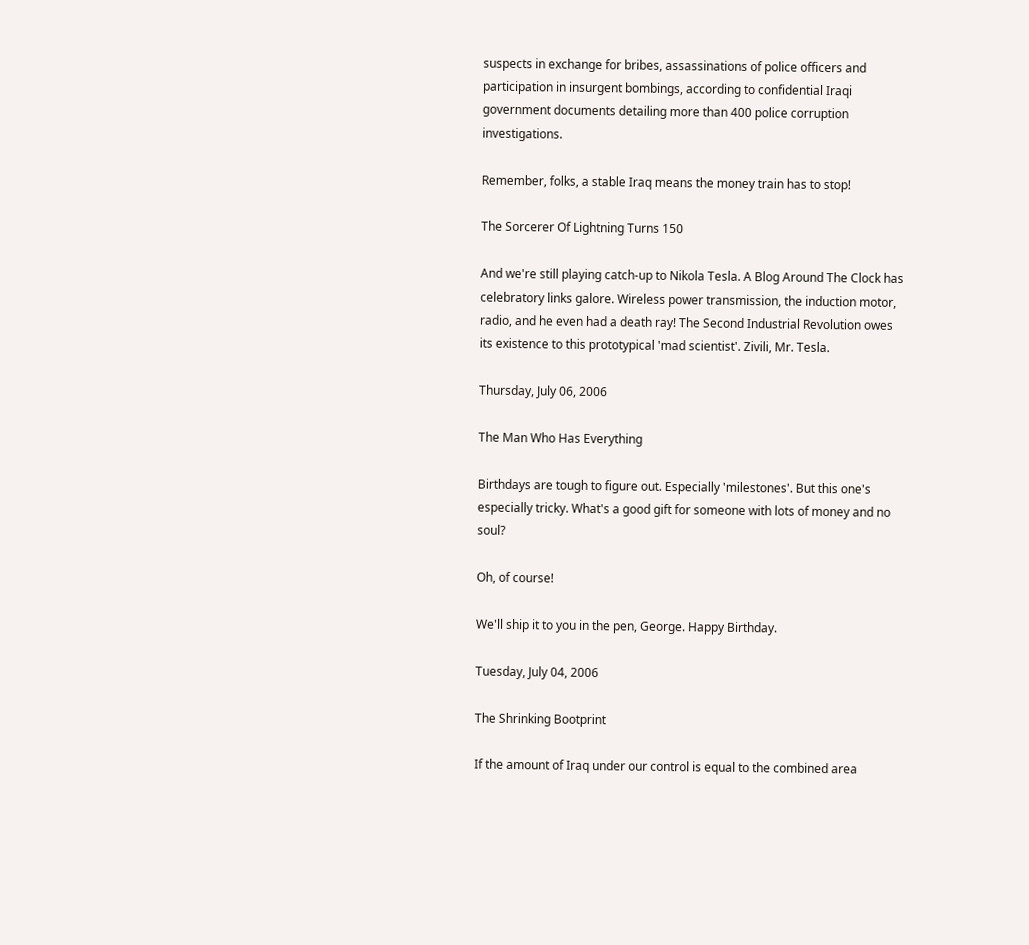suspects in exchange for bribes, assassinations of police officers and participation in insurgent bombings, according to confidential Iraqi government documents detailing more than 400 police corruption investigations.

Remember, folks, a stable Iraq means the money train has to stop!

The Sorcerer Of Lightning Turns 150

And we're still playing catch-up to Nikola Tesla. A Blog Around The Clock has celebratory links galore. Wireless power transmission, the induction motor, radio, and he even had a death ray! The Second Industrial Revolution owes its existence to this prototypical 'mad scientist'. Zivili, Mr. Tesla.

Thursday, July 06, 2006

The Man Who Has Everything

Birthdays are tough to figure out. Especially 'milestones'. But this one's especially tricky. What's a good gift for someone with lots of money and no soul?

Oh, of course!

We'll ship it to you in the pen, George. Happy Birthday.

Tuesday, July 04, 2006

The Shrinking Bootprint

If the amount of Iraq under our control is equal to the combined area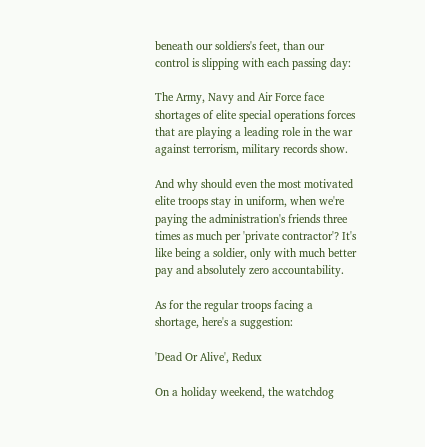beneath our soldiers's feet, than our control is slipping with each passing day:

The Army, Navy and Air Force face shortages of elite special operations forces that are playing a leading role in the war against terrorism, military records show.

And why should even the most motivated elite troops stay in uniform, when we're paying the administration's friends three times as much per 'private contractor'? It's like being a soldier, only with much better pay and absolutely zero accountability.

As for the regular troops facing a shortage, here's a suggestion:

'Dead Or Alive', Redux

On a holiday weekend, the watchdog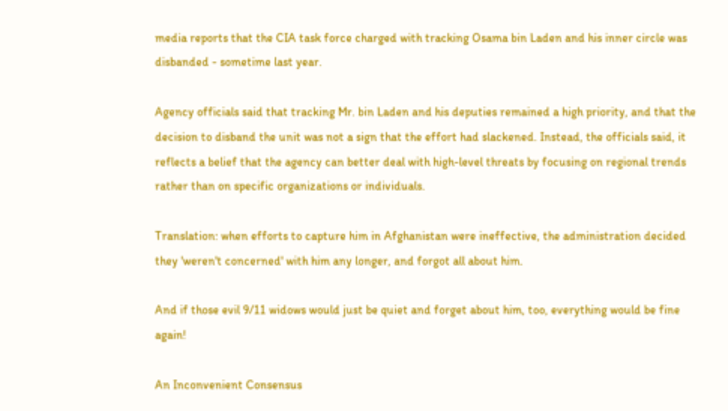media reports that the CIA task force charged with tracking Osama bin Laden and his inner circle was disbanded - sometime last year.

Agency officials said that tracking Mr. bin Laden and his deputies remained a high priority, and that the decision to disband the unit was not a sign that the effort had slackened. Instead, the officials said, it reflects a belief that the agency can better deal with high-level threats by focusing on regional trends rather than on specific organizations or individuals.

Translation: when efforts to capture him in Afghanistan were ineffective, the administration decided they 'weren't concerned' with him any longer, and forgot all about him.

And if those evil 9/11 widows would just be quiet and forget about him, too, everything would be fine again!

An Inconvenient Consensus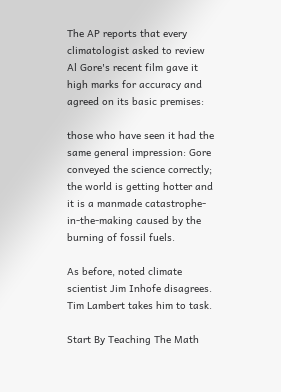The AP reports that every climatologist asked to review Al Gore's recent film gave it high marks for accuracy and agreed on its basic premises:

those who have seen it had the same general impression: Gore conveyed the science correctly; the world is getting hotter and it is a manmade catastrophe-in-the-making caused by the burning of fossil fuels.

As before, noted climate scientist Jim Inhofe disagrees. Tim Lambert takes him to task.

Start By Teaching The Math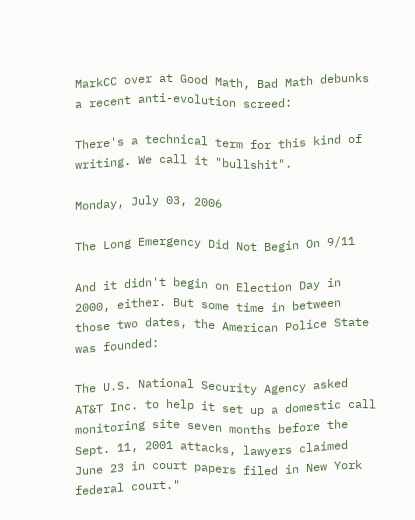MarkCC over at Good Math, Bad Math debunks a recent anti-evolution screed:

There's a technical term for this kind of writing. We call it "bullshit".

Monday, July 03, 2006

The Long Emergency Did Not Begin On 9/11

And it didn't begin on Election Day in 2000, either. But some time in between those two dates, the American Police State was founded:

The U.S. National Security Agency asked AT&T Inc. to help it set up a domestic call monitoring site seven months before the Sept. 11, 2001 attacks, lawyers claimed June 23 in court papers filed in New York federal court."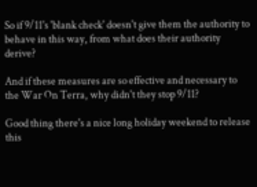So if 9/11's 'blank check' doesn't give them the authority to behave in this way, from what does their authority derive?

And if these measures are so effective and necessary to the War On Terra, why didn't they stop 9/11?

Good thing there's a nice long holiday weekend to release this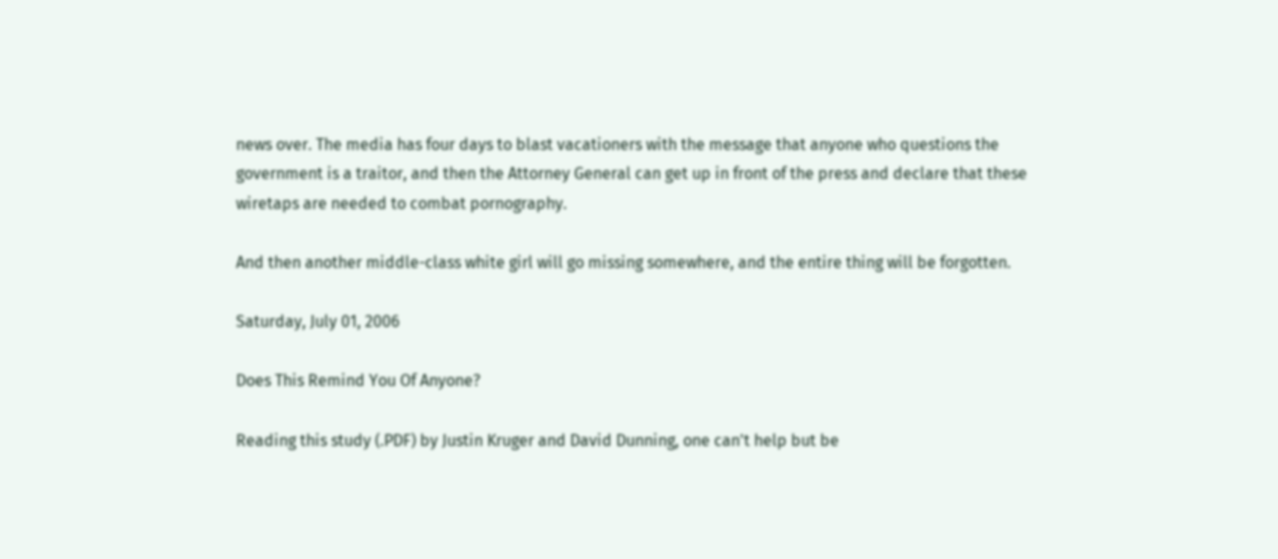news over. The media has four days to blast vacationers with the message that anyone who questions the government is a traitor, and then the Attorney General can get up in front of the press and declare that these wiretaps are needed to combat pornography.

And then another middle-class white girl will go missing somewhere, and the entire thing will be forgotten.

Saturday, July 01, 2006

Does This Remind You Of Anyone?

Reading this study (.PDF) by Justin Kruger and David Dunning, one can't help but be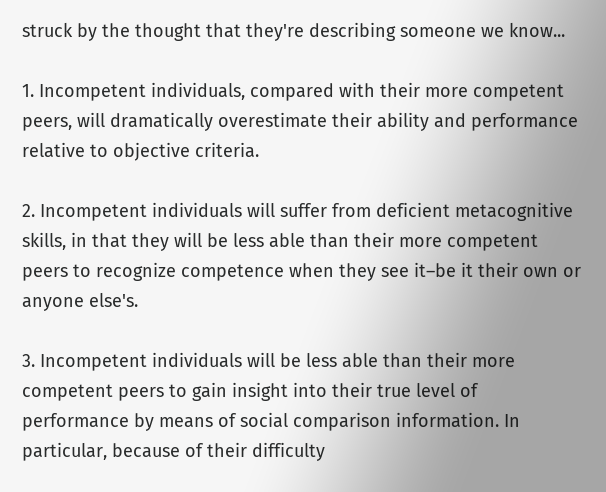struck by the thought that they're describing someone we know...

1. Incompetent individuals, compared with their more competent peers, will dramatically overestimate their ability and performance relative to objective criteria.

2. Incompetent individuals will suffer from deficient metacognitive skills, in that they will be less able than their more competent peers to recognize competence when they see it–be it their own or anyone else's.

3. Incompetent individuals will be less able than their more competent peers to gain insight into their true level of performance by means of social comparison information. In particular, because of their difficulty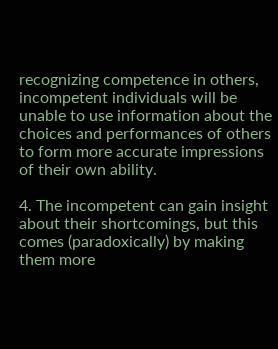recognizing competence in others, incompetent individuals will be unable to use information about the choices and performances of others to form more accurate impressions of their own ability.

4. The incompetent can gain insight about their shortcomings, but this comes (paradoxically) by making them more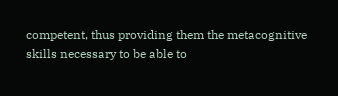competent, thus providing them the metacognitive skills necessary to be able to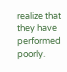realize that they have performed poorly.